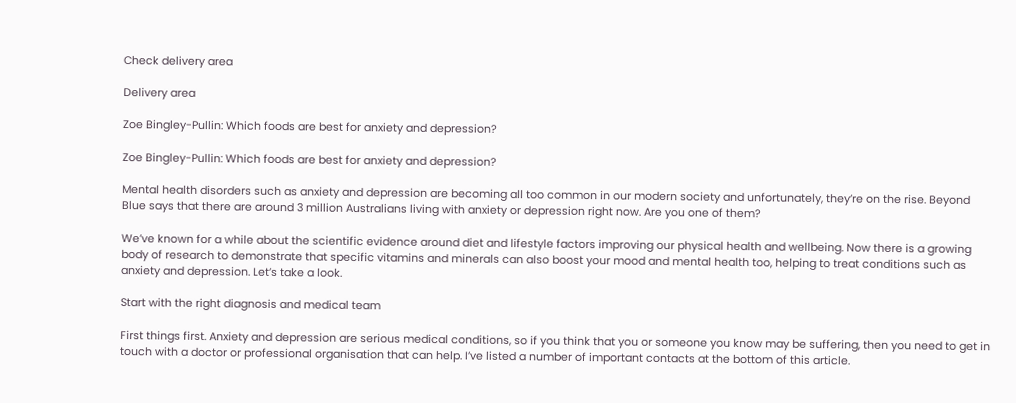Check delivery area

Delivery area

Zoe Bingley-Pullin: Which foods are best for anxiety and depression?

Zoe Bingley-Pullin: Which foods are best for anxiety and depression?

Mental health disorders such as anxiety and depression are becoming all too common in our modern society and unfortunately, they’re on the rise. Beyond Blue says that there are around 3 million Australians living with anxiety or depression right now. Are you one of them?

We’ve known for a while about the scientific evidence around diet and lifestyle factors improving our physical health and wellbeing. Now there is a growing body of research to demonstrate that specific vitamins and minerals can also boost your mood and mental health too, helping to treat conditions such as anxiety and depression. Let’s take a look.

Start with the right diagnosis and medical team

First things first. Anxiety and depression are serious medical conditions, so if you think that you or someone you know may be suffering, then you need to get in touch with a doctor or professional organisation that can help. I’ve listed a number of important contacts at the bottom of this article.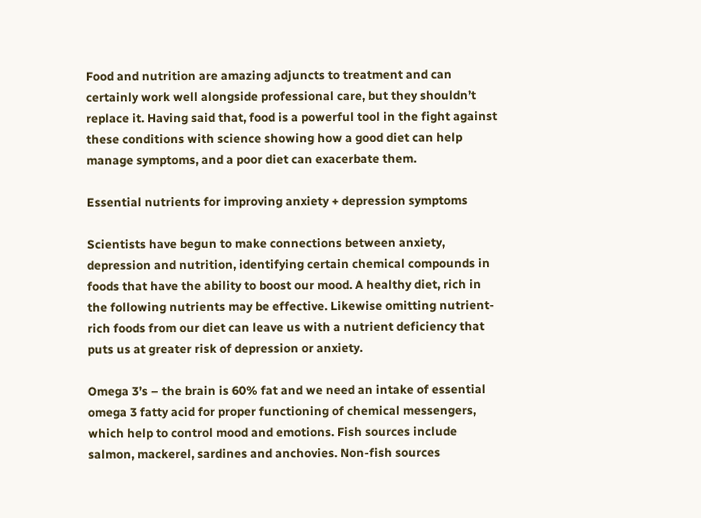Food and nutrition are amazing adjuncts to treatment and can certainly work well alongside professional care, but they shouldn’t replace it. Having said that, food is a powerful tool in the fight against these conditions with science showing how a good diet can help manage symptoms, and a poor diet can exacerbate them.

Essential nutrients for improving anxiety + depression symptoms

Scientists have begun to make connections between anxiety, depression and nutrition, identifying certain chemical compounds in foods that have the ability to boost our mood. A healthy diet, rich in the following nutrients may be effective. Likewise omitting nutrient-rich foods from our diet can leave us with a nutrient deficiency that puts us at greater risk of depression or anxiety.

Omega 3’s – the brain is 60% fat and we need an intake of essential omega 3 fatty acid for proper functioning of chemical messengers, which help to control mood and emotions. Fish sources include salmon, mackerel, sardines and anchovies. Non-fish sources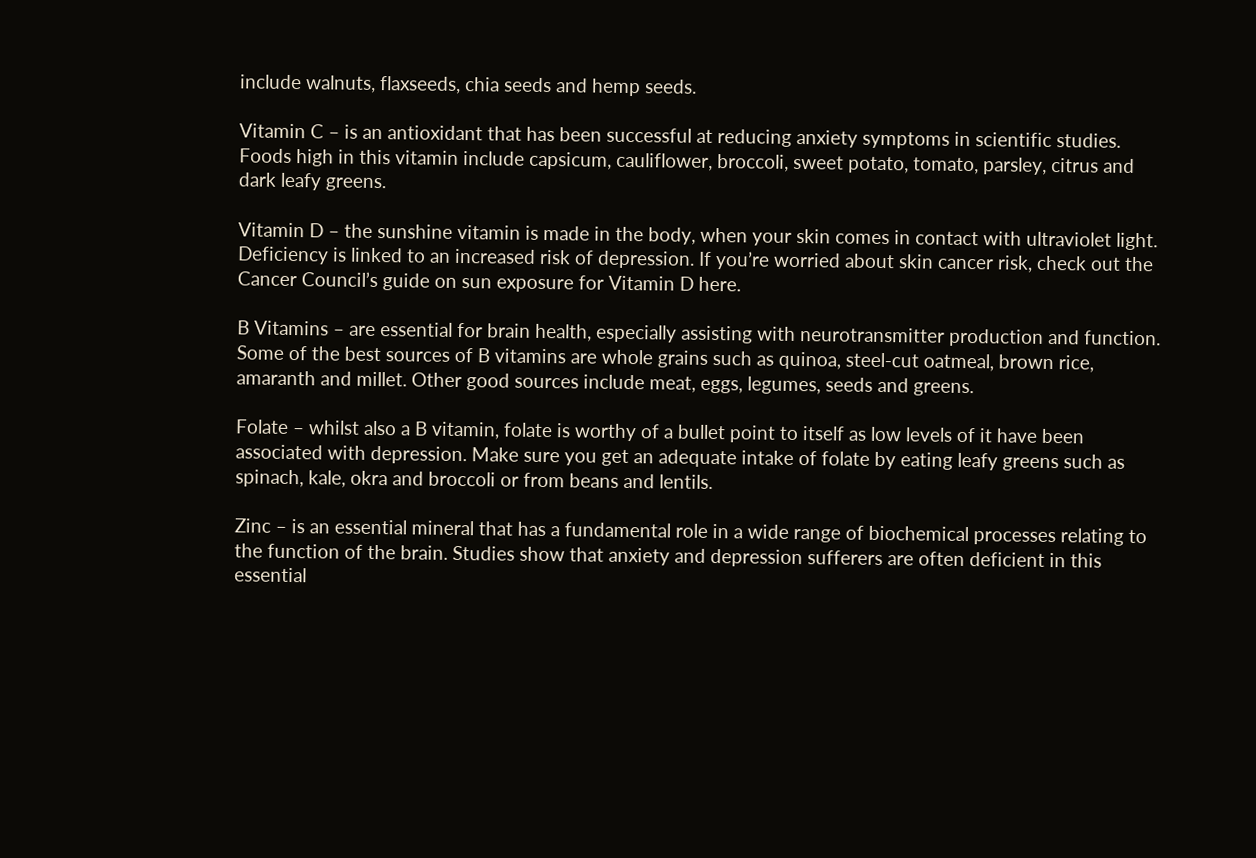include walnuts, flaxseeds, chia seeds and hemp seeds.

Vitamin C – is an antioxidant that has been successful at reducing anxiety symptoms in scientific studies. Foods high in this vitamin include capsicum, cauliflower, broccoli, sweet potato, tomato, parsley, citrus and dark leafy greens.

Vitamin D – the sunshine vitamin is made in the body, when your skin comes in contact with ultraviolet light. Deficiency is linked to an increased risk of depression. If you’re worried about skin cancer risk, check out the Cancer Council’s guide on sun exposure for Vitamin D here.

B Vitamins – are essential for brain health, especially assisting with neurotransmitter production and function. Some of the best sources of B vitamins are whole grains such as quinoa, steel-cut oatmeal, brown rice, amaranth and millet. Other good sources include meat, eggs, legumes, seeds and greens.

Folate – whilst also a B vitamin, folate is worthy of a bullet point to itself as low levels of it have been associated with depression. Make sure you get an adequate intake of folate by eating leafy greens such as spinach, kale, okra and broccoli or from beans and lentils.

Zinc – is an essential mineral that has a fundamental role in a wide range of biochemical processes relating to the function of the brain. Studies show that anxiety and depression sufferers are often deficient in this essential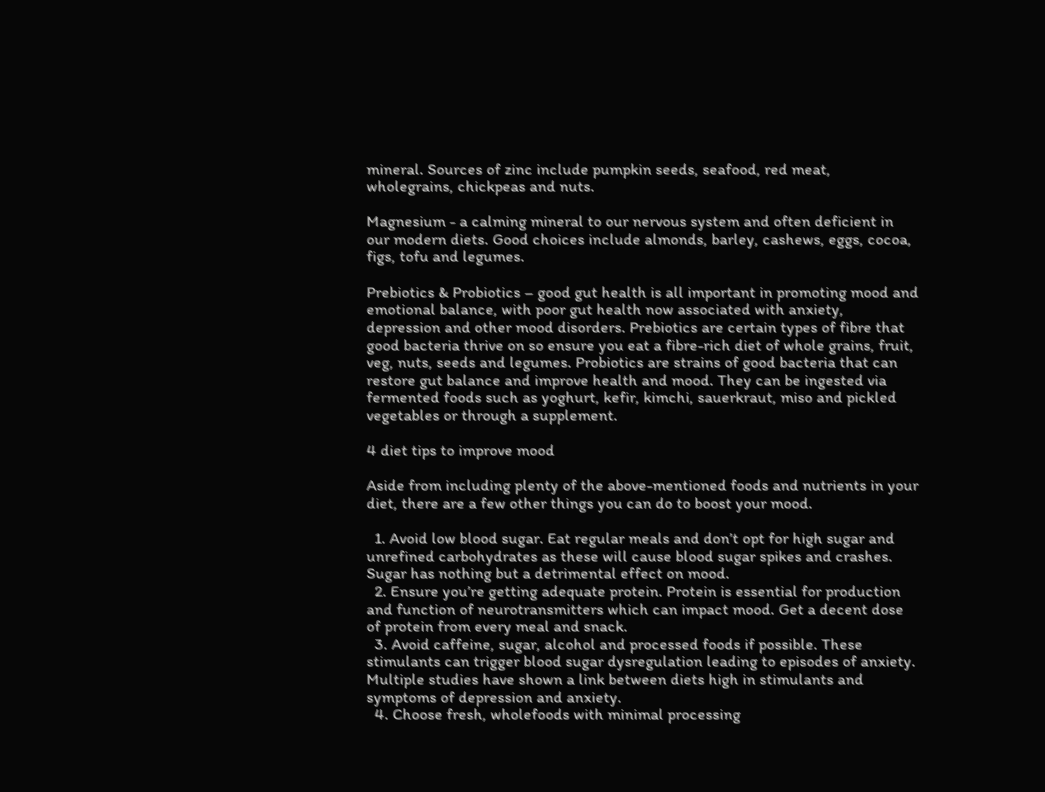mineral. Sources of zinc include pumpkin seeds, seafood, red meat, wholegrains, chickpeas and nuts.

Magnesium - a calming mineral to our nervous system and often deficient in our modern diets. Good choices include almonds, barley, cashews, eggs, cocoa, figs, tofu and legumes.

Prebiotics & Probiotics – good gut health is all important in promoting mood and emotional balance, with poor gut health now associated with anxiety, depression and other mood disorders. Prebiotics are certain types of fibre that good bacteria thrive on so ensure you eat a fibre-rich diet of whole grains, fruit, veg, nuts, seeds and legumes. Probiotics are strains of good bacteria that can restore gut balance and improve health and mood. They can be ingested via fermented foods such as yoghurt, kefir, kimchi, sauerkraut, miso and pickled vegetables or through a supplement.

4 diet tips to improve mood

Aside from including plenty of the above-mentioned foods and nutrients in your diet, there are a few other things you can do to boost your mood.

  1. Avoid low blood sugar. Eat regular meals and don’t opt for high sugar and unrefined carbohydrates as these will cause blood sugar spikes and crashes. Sugar has nothing but a detrimental effect on mood.
  2. Ensure you’re getting adequate protein. Protein is essential for production and function of neurotransmitters which can impact mood. Get a decent dose of protein from every meal and snack.
  3. Avoid caffeine, sugar, alcohol and processed foods if possible. These stimulants can trigger blood sugar dysregulation leading to episodes of anxiety. Multiple studies have shown a link between diets high in stimulants and symptoms of depression and anxiety.
  4. Choose fresh, wholefoods with minimal processing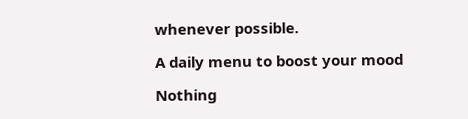whenever possible.

A daily menu to boost your mood

Nothing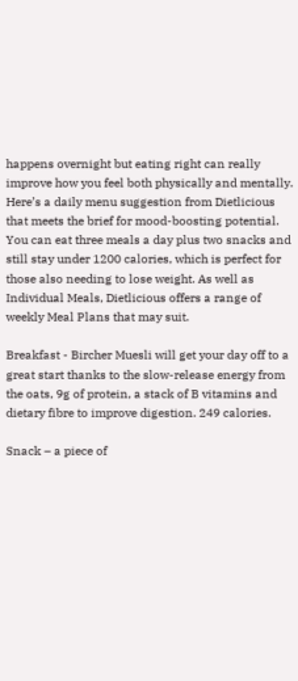happens overnight but eating right can really improve how you feel both physically and mentally. Here’s a daily menu suggestion from Dietlicious that meets the brief for mood-boosting potential. You can eat three meals a day plus two snacks and still stay under 1200 calories, which is perfect for those also needing to lose weight. As well as Individual Meals, Dietlicious offers a range of weekly Meal Plans that may suit.

Breakfast - Bircher Muesli will get your day off to a great start thanks to the slow-release energy from the oats, 9g of protein, a stack of B vitamins and dietary fibre to improve digestion. 249 calories.

Snack – a piece of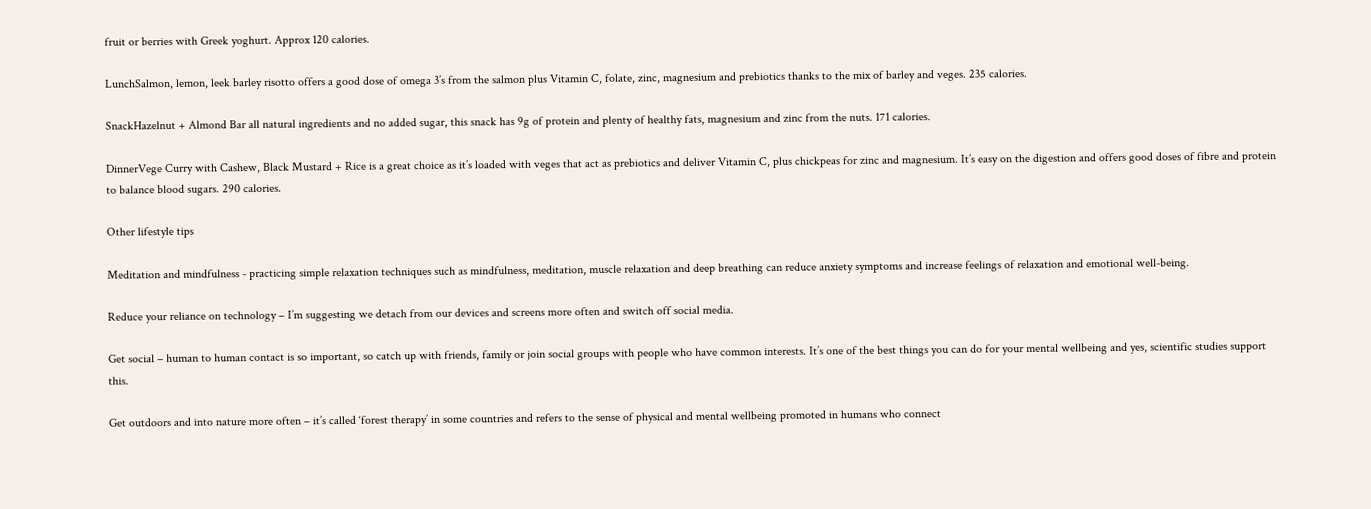fruit or berries with Greek yoghurt. Approx 120 calories.

LunchSalmon, lemon, leek barley risotto offers a good dose of omega 3’s from the salmon plus Vitamin C, folate, zinc, magnesium and prebiotics thanks to the mix of barley and veges. 235 calories.

SnackHazelnut + Almond Bar all natural ingredients and no added sugar, this snack has 9g of protein and plenty of healthy fats, magnesium and zinc from the nuts. 171 calories.

DinnerVege Curry with Cashew, Black Mustard + Rice is a great choice as it’s loaded with veges that act as prebiotics and deliver Vitamin C, plus chickpeas for zinc and magnesium. It’s easy on the digestion and offers good doses of fibre and protein to balance blood sugars. 290 calories.

Other lifestyle tips

Meditation and mindfulness - practicing simple relaxation techniques such as mindfulness, meditation, muscle relaxation and deep breathing can reduce anxiety symptoms and increase feelings of relaxation and emotional well-being.

Reduce your reliance on technology – I’m suggesting we detach from our devices and screens more often and switch off social media.

Get social – human to human contact is so important, so catch up with friends, family or join social groups with people who have common interests. It’s one of the best things you can do for your mental wellbeing and yes, scientific studies support this.

Get outdoors and into nature more often – it’s called ‘forest therapy’ in some countries and refers to the sense of physical and mental wellbeing promoted in humans who connect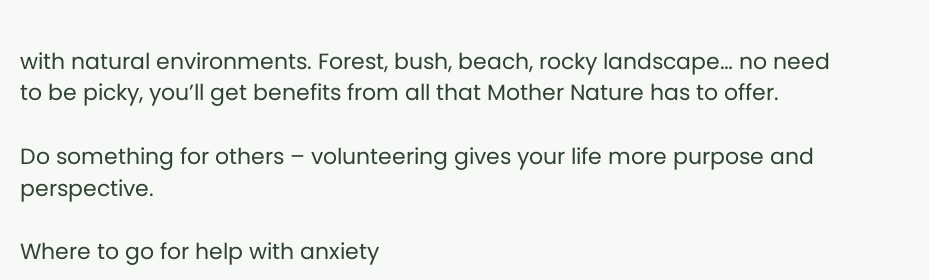with natural environments. Forest, bush, beach, rocky landscape… no need to be picky, you’ll get benefits from all that Mother Nature has to offer.

Do something for others – volunteering gives your life more purpose and perspective.

Where to go for help with anxiety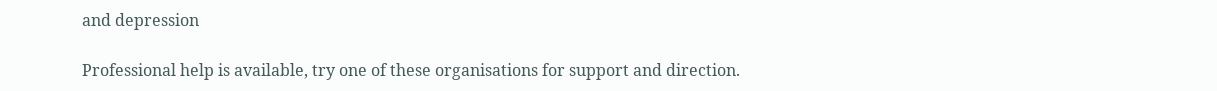and depression

Professional help is available, try one of these organisations for support and direction.